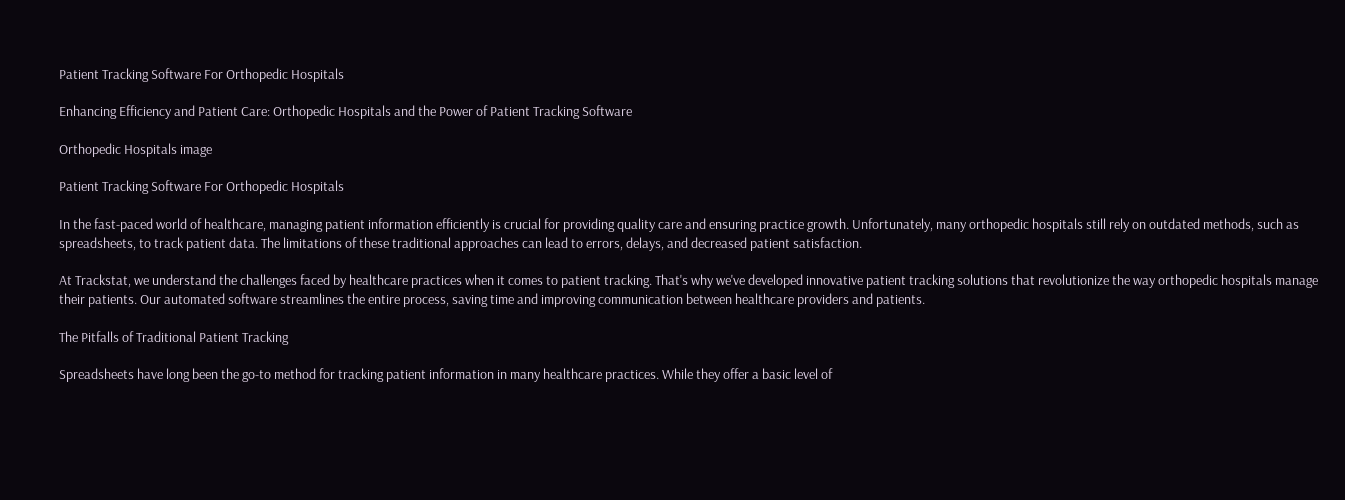Patient Tracking Software For Orthopedic Hospitals

Enhancing Efficiency and Patient Care: Orthopedic Hospitals and the Power of Patient Tracking Software

Orthopedic Hospitals image

Patient Tracking Software For Orthopedic Hospitals

In the fast-paced world of healthcare, managing patient information efficiently is crucial for providing quality care and ensuring practice growth. Unfortunately, many orthopedic hospitals still rely on outdated methods, such as spreadsheets, to track patient data. The limitations of these traditional approaches can lead to errors, delays, and decreased patient satisfaction.

At Trackstat, we understand the challenges faced by healthcare practices when it comes to patient tracking. That's why we've developed innovative patient tracking solutions that revolutionize the way orthopedic hospitals manage their patients. Our automated software streamlines the entire process, saving time and improving communication between healthcare providers and patients.

The Pitfalls of Traditional Patient Tracking

Spreadsheets have long been the go-to method for tracking patient information in many healthcare practices. While they offer a basic level of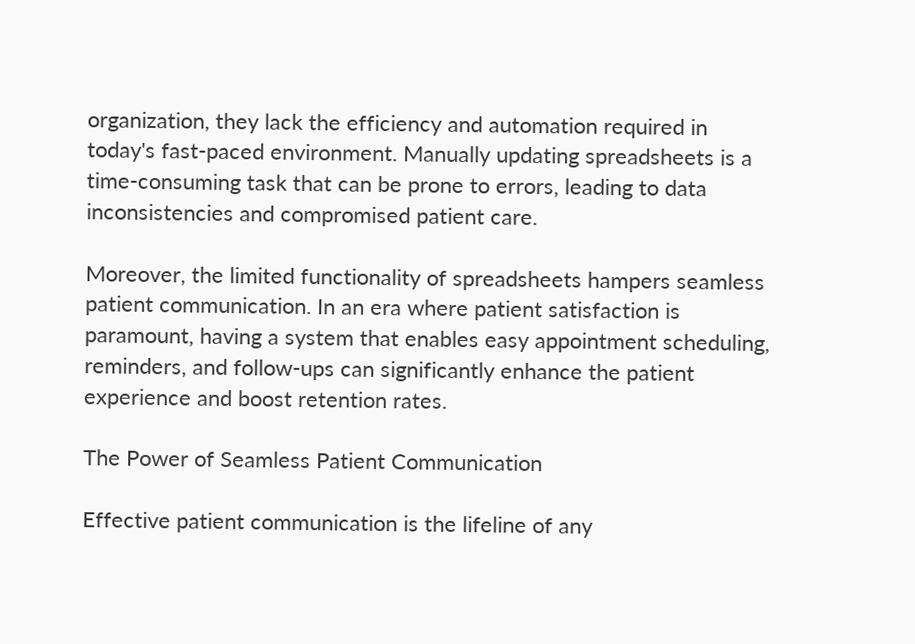organization, they lack the efficiency and automation required in today's fast-paced environment. Manually updating spreadsheets is a time-consuming task that can be prone to errors, leading to data inconsistencies and compromised patient care.

Moreover, the limited functionality of spreadsheets hampers seamless patient communication. In an era where patient satisfaction is paramount, having a system that enables easy appointment scheduling, reminders, and follow-ups can significantly enhance the patient experience and boost retention rates.

The Power of Seamless Patient Communication

Effective patient communication is the lifeline of any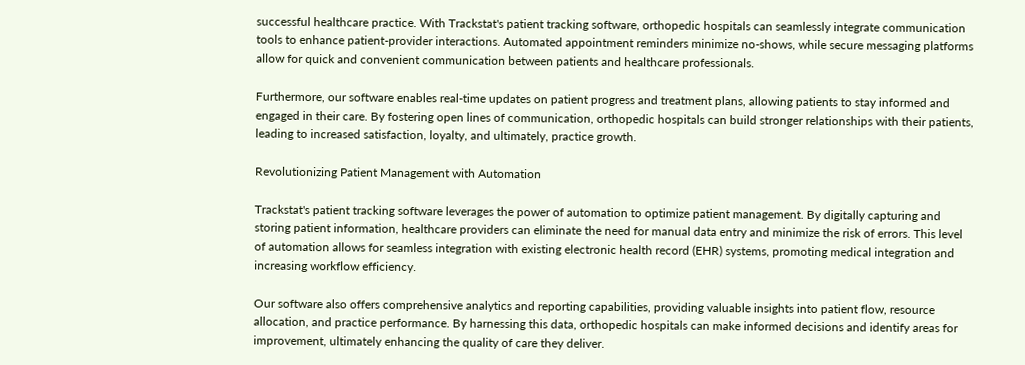successful healthcare practice. With Trackstat's patient tracking software, orthopedic hospitals can seamlessly integrate communication tools to enhance patient-provider interactions. Automated appointment reminders minimize no-shows, while secure messaging platforms allow for quick and convenient communication between patients and healthcare professionals.

Furthermore, our software enables real-time updates on patient progress and treatment plans, allowing patients to stay informed and engaged in their care. By fostering open lines of communication, orthopedic hospitals can build stronger relationships with their patients, leading to increased satisfaction, loyalty, and ultimately, practice growth.

Revolutionizing Patient Management with Automation

Trackstat's patient tracking software leverages the power of automation to optimize patient management. By digitally capturing and storing patient information, healthcare providers can eliminate the need for manual data entry and minimize the risk of errors. This level of automation allows for seamless integration with existing electronic health record (EHR) systems, promoting medical integration and increasing workflow efficiency.

Our software also offers comprehensive analytics and reporting capabilities, providing valuable insights into patient flow, resource allocation, and practice performance. By harnessing this data, orthopedic hospitals can make informed decisions and identify areas for improvement, ultimately enhancing the quality of care they deliver.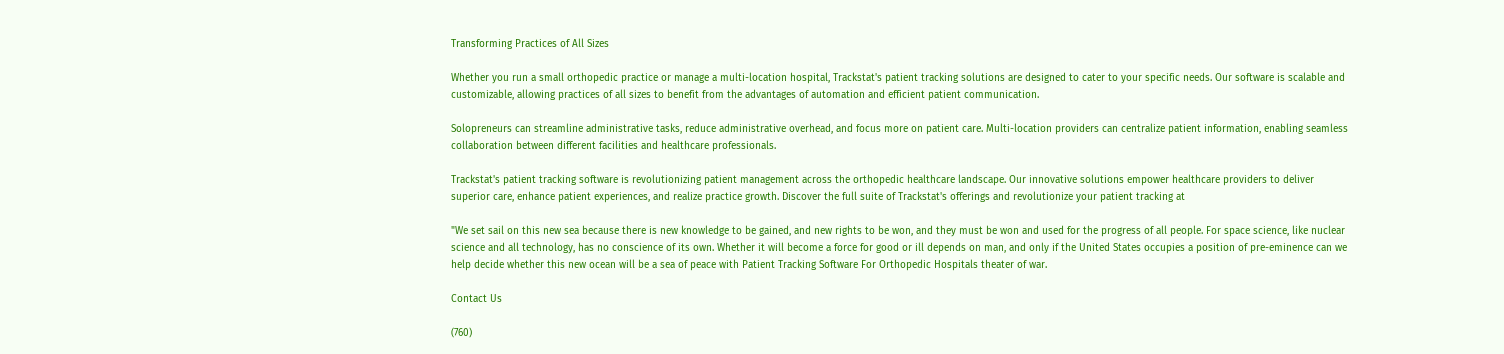Transforming Practices of All Sizes

Whether you run a small orthopedic practice or manage a multi-location hospital, Trackstat's patient tracking solutions are designed to cater to your specific needs. Our software is scalable and customizable, allowing practices of all sizes to benefit from the advantages of automation and efficient patient communication.

Solopreneurs can streamline administrative tasks, reduce administrative overhead, and focus more on patient care. Multi-location providers can centralize patient information, enabling seamless collaboration between different facilities and healthcare professionals.

Trackstat's patient tracking software is revolutionizing patient management across the orthopedic healthcare landscape. Our innovative solutions empower healthcare providers to deliver superior care, enhance patient experiences, and realize practice growth. Discover the full suite of Trackstat's offerings and revolutionize your patient tracking at

"We set sail on this new sea because there is new knowledge to be gained, and new rights to be won, and they must be won and used for the progress of all people. For space science, like nuclear science and all technology, has no conscience of its own. Whether it will become a force for good or ill depends on man, and only if the United States occupies a position of pre-eminence can we help decide whether this new ocean will be a sea of peace with Patient Tracking Software For Orthopedic Hospitals theater of war.

Contact Us

(760)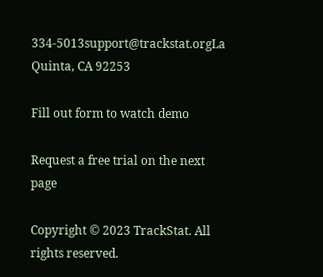334-5013support@trackstat.orgLa Quinta, CA 92253

Fill out form to watch demo

Request a free trial on the next page

Copyright © 2023 TrackStat. All rights reserved.